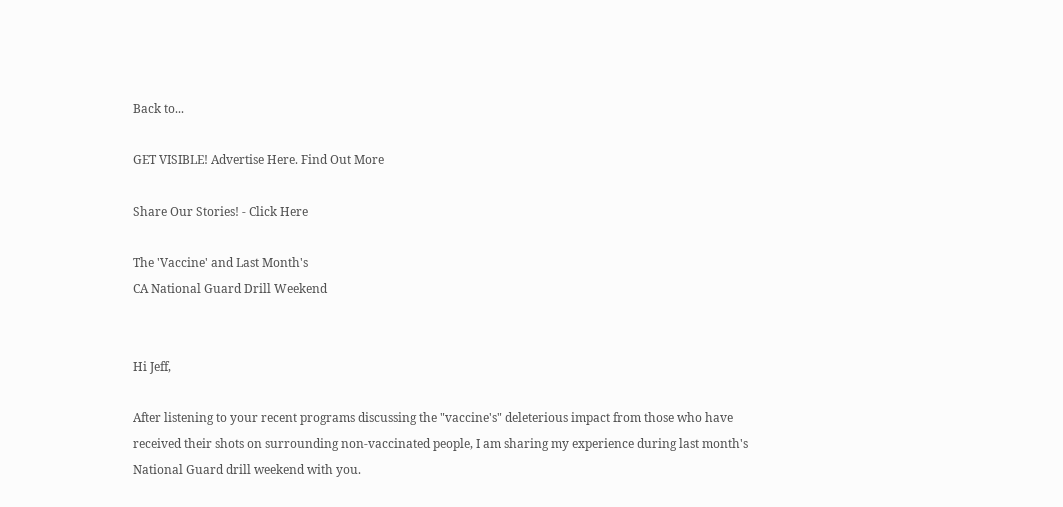Back to...

GET VISIBLE! Advertise Here. Find Out More

Share Our Stories! - Click Here

The 'Vaccine' and Last Month's
CA National Guard Drill Weekend


Hi Jeff,

After listening to your recent programs discussing the "vaccine's" deleterious impact from those who have received their shots on surrounding non-vaccinated people, I am sharing my experience during last month's National Guard drill weekend with you.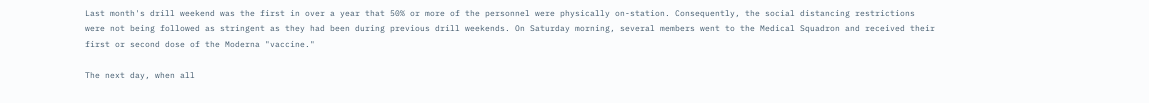Last month's drill weekend was the first in over a year that 50% or more of the personnel were physically on-station. Consequently, the social distancing restrictions were not being followed as stringent as they had been during previous drill weekends. On Saturday morning, several members went to the Medical Squadron and received their first or second dose of the Moderna "vaccine."

The next day, when all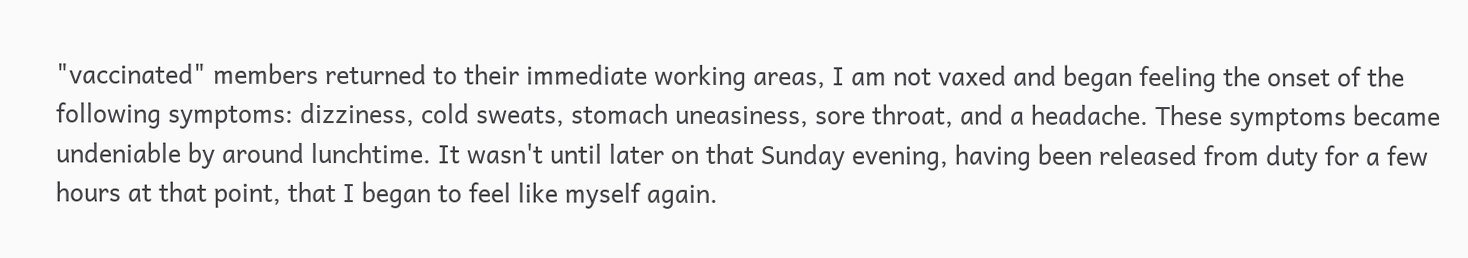"vaccinated" members returned to their immediate working areas, I am not vaxed and began feeling the onset of the following symptoms: dizziness, cold sweats, stomach uneasiness, sore throat, and a headache. These symptoms became undeniable by around lunchtime. It wasn't until later on that Sunday evening, having been released from duty for a few hours at that point, that I began to feel like myself again.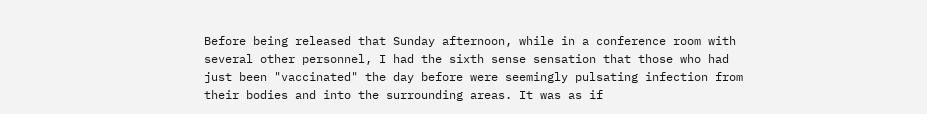Before being released that Sunday afternoon, while in a conference room with several other personnel, I had the sixth sense sensation that those who had just been "vaccinated" the day before were seemingly pulsating infection from their bodies and into the surrounding areas. It was as if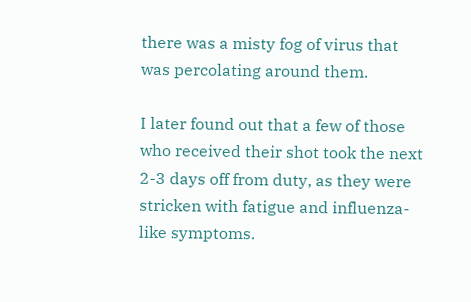there was a misty fog of virus that was percolating around them.

I later found out that a few of those who received their shot took the next 2-3 days off from duty, as they were stricken with fatigue and influenza-like symptoms.